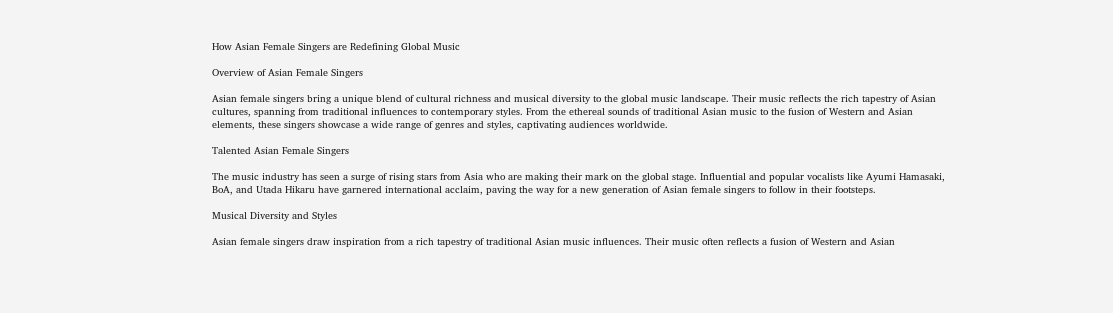How Asian Female Singers are Redefining Global Music

Overview of Asian Female Singers

Asian female singers bring a unique blend of cultural richness and musical diversity to the global music landscape. Their music reflects the rich tapestry of Asian cultures, spanning from traditional influences to contemporary styles. From the ethereal sounds of traditional Asian music to the fusion of Western and Asian elements, these singers showcase a wide range of genres and styles, captivating audiences worldwide.

Talented Asian Female Singers

The music industry has seen a surge of rising stars from Asia who are making their mark on the global stage. Influential and popular vocalists like Ayumi Hamasaki, BoA, and Utada Hikaru have garnered international acclaim, paving the way for a new generation of Asian female singers to follow in their footsteps.

Musical Diversity and Styles

Asian female singers draw inspiration from a rich tapestry of traditional Asian music influences. Their music often reflects a fusion of Western and Asian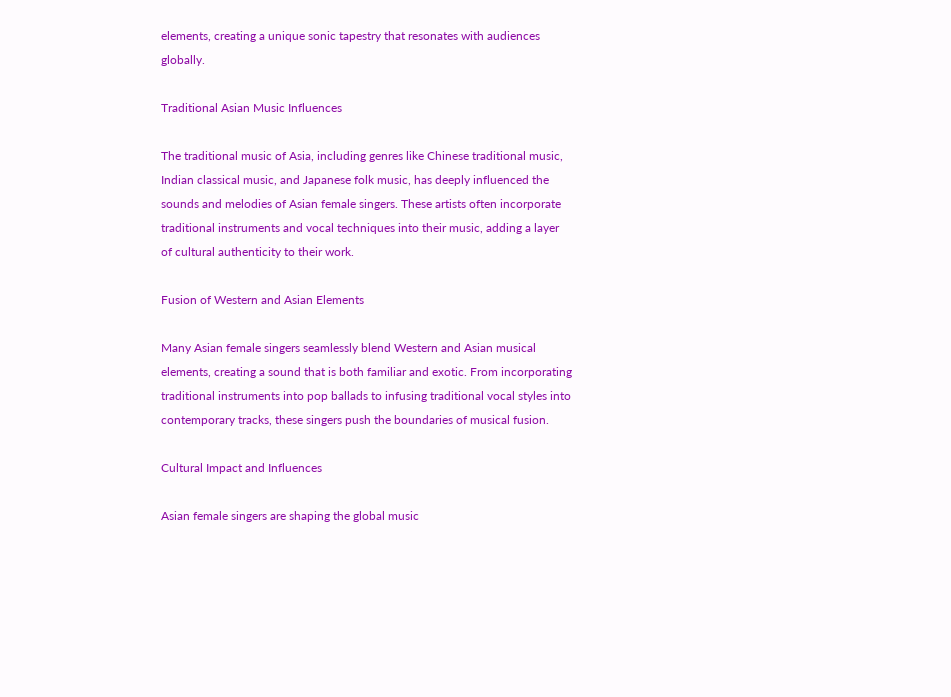elements, creating a unique sonic tapestry that resonates with audiences globally.

Traditional Asian Music Influences

The traditional music of Asia, including genres like Chinese traditional music, Indian classical music, and Japanese folk music, has deeply influenced the sounds and melodies of Asian female singers. These artists often incorporate traditional instruments and vocal techniques into their music, adding a layer of cultural authenticity to their work.

Fusion of Western and Asian Elements

Many Asian female singers seamlessly blend Western and Asian musical elements, creating a sound that is both familiar and exotic. From incorporating traditional instruments into pop ballads to infusing traditional vocal styles into contemporary tracks, these singers push the boundaries of musical fusion.

Cultural Impact and Influences

Asian female singers are shaping the global music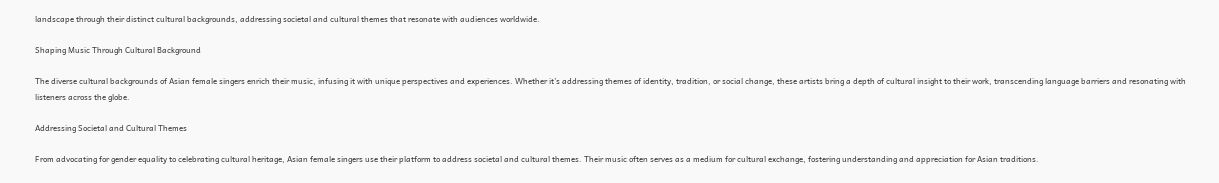landscape through their distinct cultural backgrounds, addressing societal and cultural themes that resonate with audiences worldwide.

Shaping Music Through Cultural Background

The diverse cultural backgrounds of Asian female singers enrich their music, infusing it with unique perspectives and experiences. Whether it’s addressing themes of identity, tradition, or social change, these artists bring a depth of cultural insight to their work, transcending language barriers and resonating with listeners across the globe.

Addressing Societal and Cultural Themes

From advocating for gender equality to celebrating cultural heritage, Asian female singers use their platform to address societal and cultural themes. Their music often serves as a medium for cultural exchange, fostering understanding and appreciation for Asian traditions.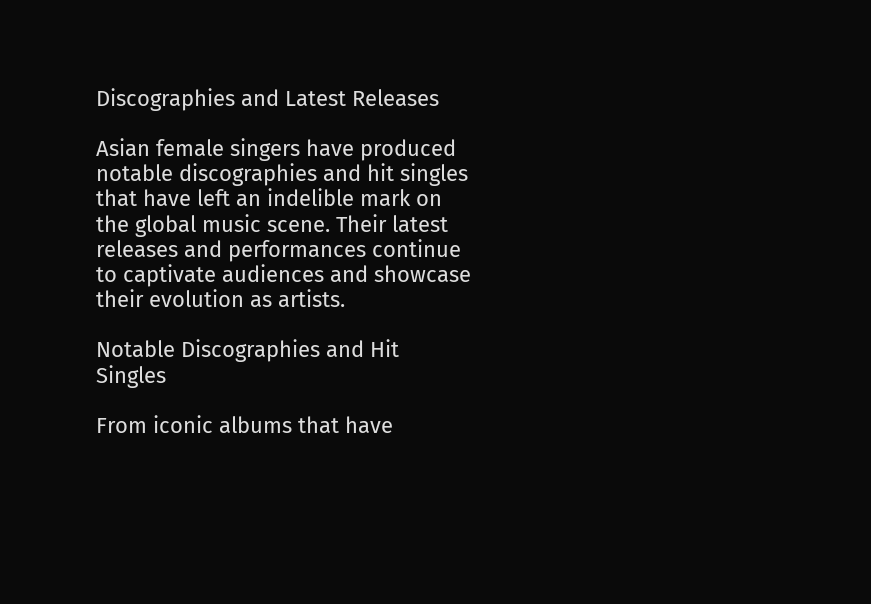Discographies and Latest Releases

Asian female singers have produced notable discographies and hit singles that have left an indelible mark on the global music scene. Their latest releases and performances continue to captivate audiences and showcase their evolution as artists.

Notable Discographies and Hit Singles

From iconic albums that have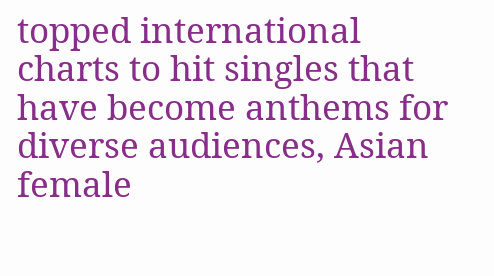topped international charts to hit singles that have become anthems for diverse audiences, Asian female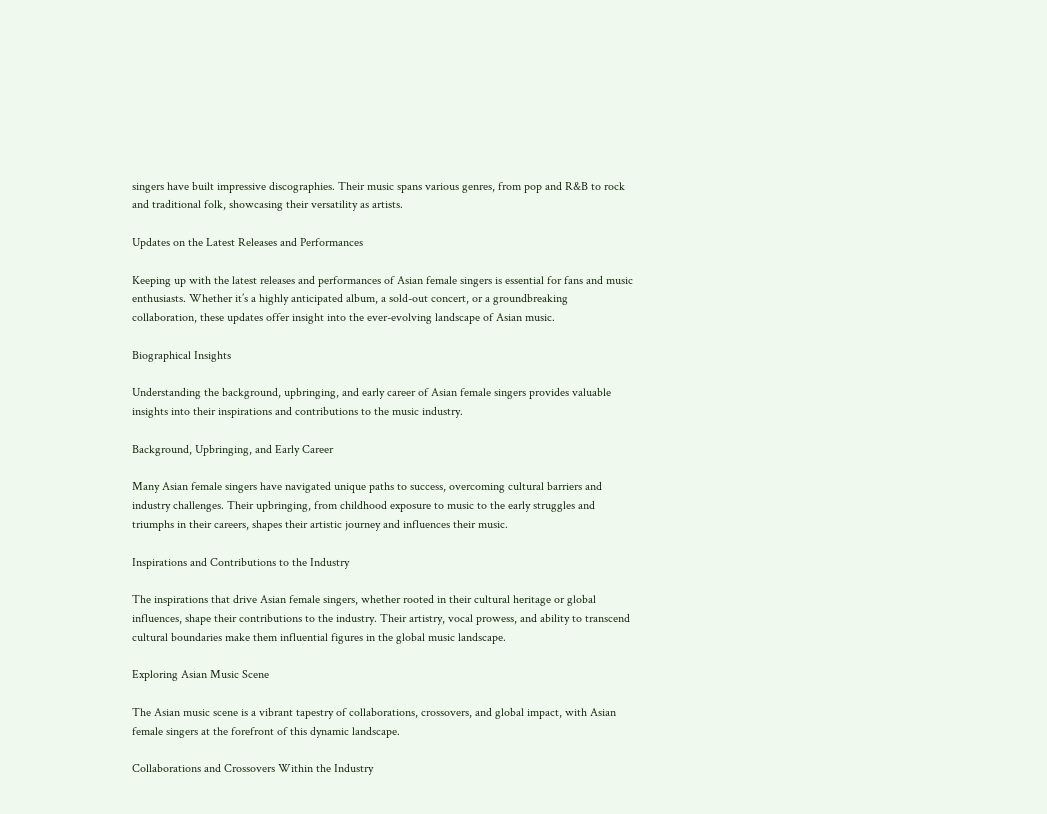singers have built impressive discographies. Their music spans various genres, from pop and R&B to rock and traditional folk, showcasing their versatility as artists.

Updates on the Latest Releases and Performances

Keeping up with the latest releases and performances of Asian female singers is essential for fans and music enthusiasts. Whether it’s a highly anticipated album, a sold-out concert, or a groundbreaking collaboration, these updates offer insight into the ever-evolving landscape of Asian music.

Biographical Insights

Understanding the background, upbringing, and early career of Asian female singers provides valuable insights into their inspirations and contributions to the music industry.

Background, Upbringing, and Early Career

Many Asian female singers have navigated unique paths to success, overcoming cultural barriers and industry challenges. Their upbringing, from childhood exposure to music to the early struggles and triumphs in their careers, shapes their artistic journey and influences their music.

Inspirations and Contributions to the Industry

The inspirations that drive Asian female singers, whether rooted in their cultural heritage or global influences, shape their contributions to the industry. Their artistry, vocal prowess, and ability to transcend cultural boundaries make them influential figures in the global music landscape.

Exploring Asian Music Scene

The Asian music scene is a vibrant tapestry of collaborations, crossovers, and global impact, with Asian female singers at the forefront of this dynamic landscape.

Collaborations and Crossovers Within the Industry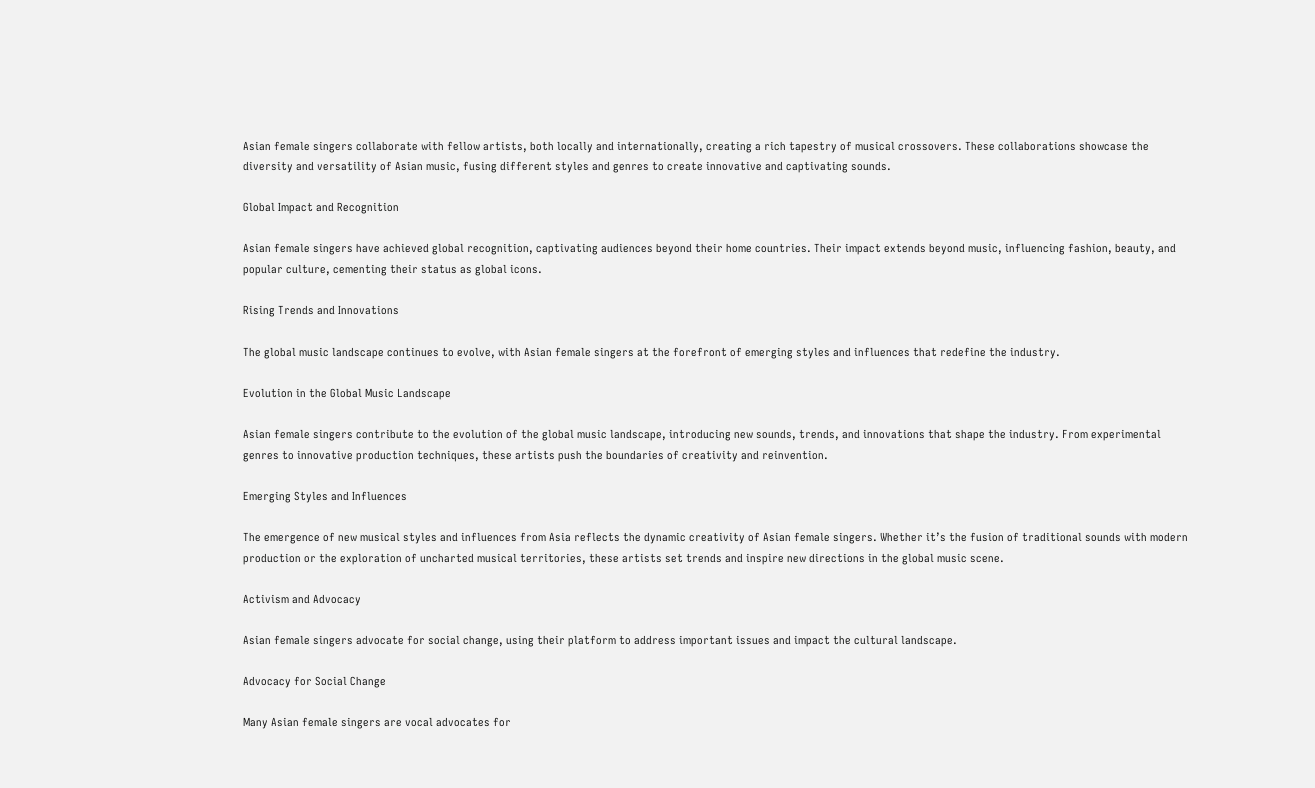Asian female singers collaborate with fellow artists, both locally and internationally, creating a rich tapestry of musical crossovers. These collaborations showcase the diversity and versatility of Asian music, fusing different styles and genres to create innovative and captivating sounds.

Global Impact and Recognition

Asian female singers have achieved global recognition, captivating audiences beyond their home countries. Their impact extends beyond music, influencing fashion, beauty, and popular culture, cementing their status as global icons.

Rising Trends and Innovations

The global music landscape continues to evolve, with Asian female singers at the forefront of emerging styles and influences that redefine the industry.

Evolution in the Global Music Landscape

Asian female singers contribute to the evolution of the global music landscape, introducing new sounds, trends, and innovations that shape the industry. From experimental genres to innovative production techniques, these artists push the boundaries of creativity and reinvention.

Emerging Styles and Influences

The emergence of new musical styles and influences from Asia reflects the dynamic creativity of Asian female singers. Whether it’s the fusion of traditional sounds with modern production or the exploration of uncharted musical territories, these artists set trends and inspire new directions in the global music scene.

Activism and Advocacy

Asian female singers advocate for social change, using their platform to address important issues and impact the cultural landscape.

Advocacy for Social Change

Many Asian female singers are vocal advocates for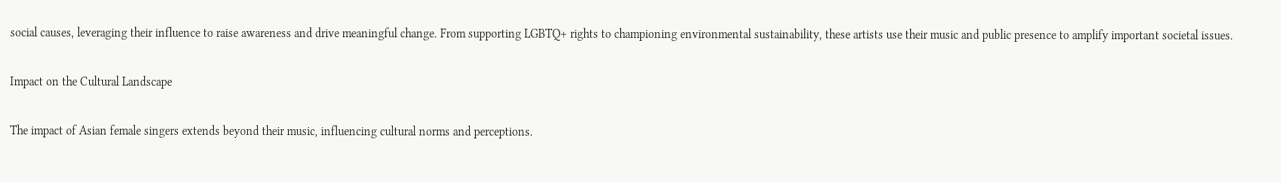social causes, leveraging their influence to raise awareness and drive meaningful change. From supporting LGBTQ+ rights to championing environmental sustainability, these artists use their music and public presence to amplify important societal issues.

Impact on the Cultural Landscape

The impact of Asian female singers extends beyond their music, influencing cultural norms and perceptions.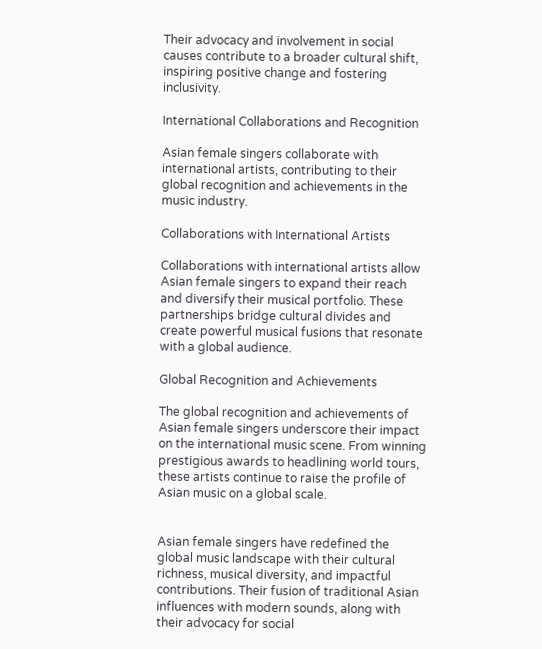Their advocacy and involvement in social causes contribute to a broader cultural shift, inspiring positive change and fostering inclusivity.

International Collaborations and Recognition

Asian female singers collaborate with international artists, contributing to their global recognition and achievements in the music industry.

Collaborations with International Artists

Collaborations with international artists allow Asian female singers to expand their reach and diversify their musical portfolio. These partnerships bridge cultural divides and create powerful musical fusions that resonate with a global audience.

Global Recognition and Achievements

The global recognition and achievements of Asian female singers underscore their impact on the international music scene. From winning prestigious awards to headlining world tours, these artists continue to raise the profile of Asian music on a global scale.


Asian female singers have redefined the global music landscape with their cultural richness, musical diversity, and impactful contributions. Their fusion of traditional Asian influences with modern sounds, along with their advocacy for social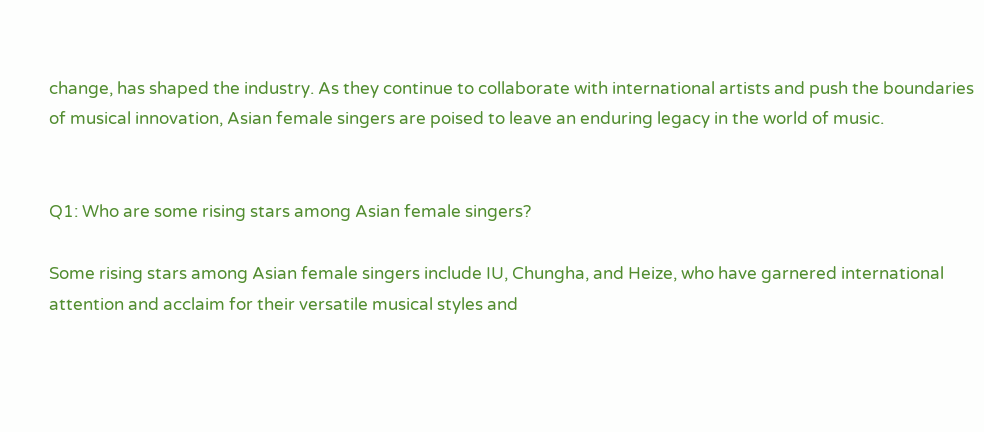change, has shaped the industry. As they continue to collaborate with international artists and push the boundaries of musical innovation, Asian female singers are poised to leave an enduring legacy in the world of music.


Q1: Who are some rising stars among Asian female singers?

Some rising stars among Asian female singers include IU, Chungha, and Heize, who have garnered international attention and acclaim for their versatile musical styles and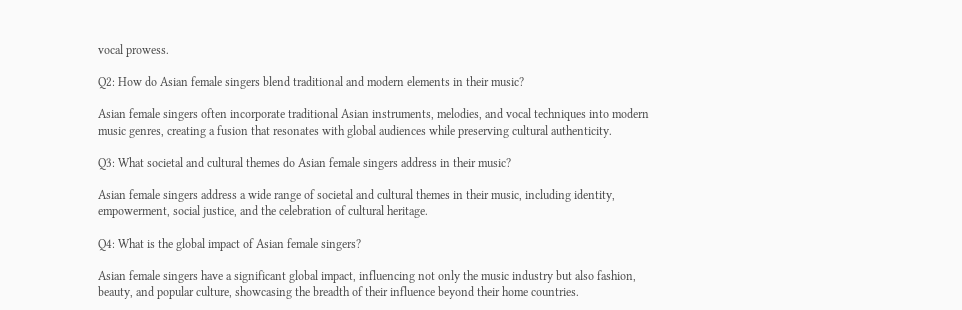vocal prowess.

Q2: How do Asian female singers blend traditional and modern elements in their music?

Asian female singers often incorporate traditional Asian instruments, melodies, and vocal techniques into modern music genres, creating a fusion that resonates with global audiences while preserving cultural authenticity.

Q3: What societal and cultural themes do Asian female singers address in their music?

Asian female singers address a wide range of societal and cultural themes in their music, including identity, empowerment, social justice, and the celebration of cultural heritage.

Q4: What is the global impact of Asian female singers?

Asian female singers have a significant global impact, influencing not only the music industry but also fashion, beauty, and popular culture, showcasing the breadth of their influence beyond their home countries.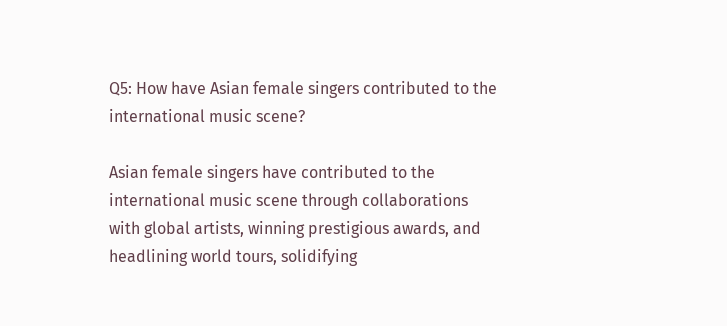Q5: How have Asian female singers contributed to the international music scene?

Asian female singers have contributed to the international music scene through collaborations with global artists, winning prestigious awards, and headlining world tours, solidifying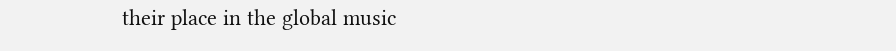their place in the global music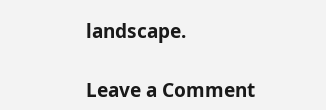landscape.

Leave a Comment